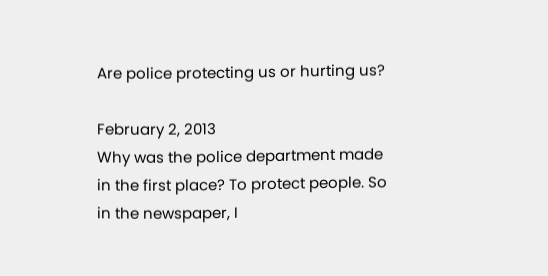Are police protecting us or hurting us?

February 2, 2013
Why was the police department made in the first place? To protect people. So in the newspaper, I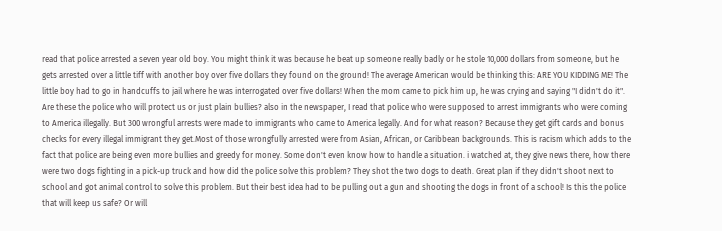read that police arrested a seven year old boy. You might think it was because he beat up someone really badly or he stole 10,000 dollars from someone, but he gets arrested over a little tiff with another boy over five dollars they found on the ground! The average American would be thinking this: ARE YOU KIDDING ME! The little boy had to go in handcuffs to jail where he was interrogated over five dollars! When the mom came to pick him up, he was crying and saying "I didn't do it". Are these the police who will protect us or just plain bullies? also in the newspaper, I read that police who were supposed to arrest immigrants who were coming to America illegally. But 300 wrongful arrests were made to immigrants who came to America legally. And for what reason? Because they get gift cards and bonus checks for every illegal immigrant they get.Most of those wrongfully arrested were from Asian, African, or Caribbean backgrounds. This is racism which adds to the fact that police are being even more bullies and greedy for money. Some don't even know how to handle a situation. i watched at, they give news there, how there were two dogs fighting in a pick-up truck and how did the police solve this problem? They shot the two dogs to death. Great plan if they didn't shoot next to school and got animal control to solve this problem. But their best idea had to be pulling out a gun and shooting the dogs in front of a school! Is this the police that will keep us safe? Or will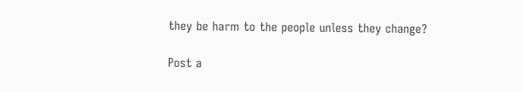they be harm to the people unless they change?

Post a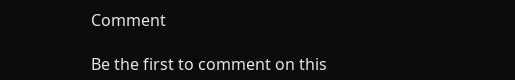Comment

Be the first to comment on this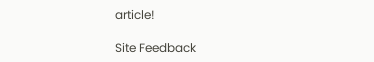article!

Site Feedback